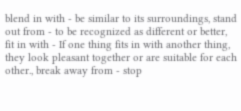blend in with - be similar to its surroundings, stand out from - to be recognized as different or better, fit in with - If one thing fits in with another thing, they look pleasant together or are suitable for each other., break away from - stop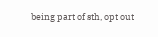being part of sth, opt out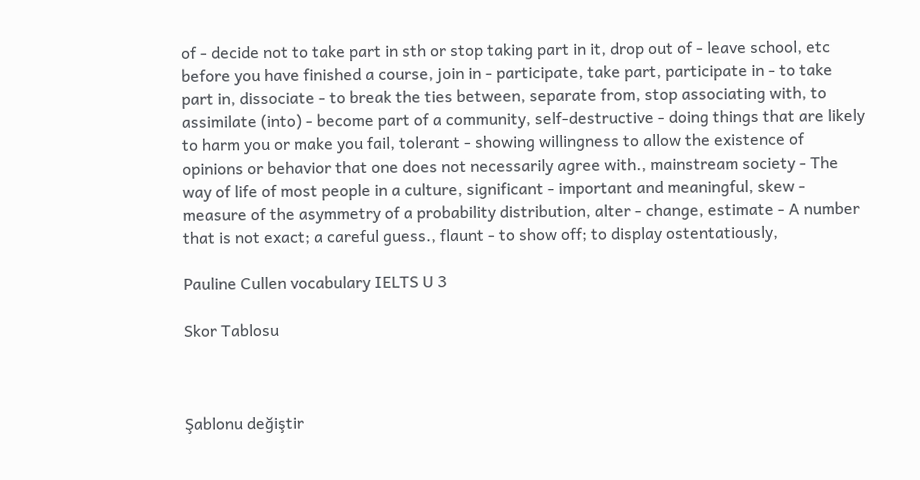of - decide not to take part in sth or stop taking part in it, drop out of - leave school, etc before you have finished a course, join in - participate, take part, participate in - to take part in, dissociate - to break the ties between, separate from, stop associating with, to assimilate (into) - become part of a community, self-destructive - doing things that are likely to harm you or make you fail, tolerant - showing willingness to allow the existence of opinions or behavior that one does not necessarily agree with., mainstream society - The way of life of most people in a culture, significant - important and meaningful, skew - measure of the asymmetry of a probability distribution, alter - change, estimate - A number that is not exact; a careful guess., flaunt - to show off; to display ostentatiously,

Pauline Cullen vocabulary IELTS U 3

Skor Tablosu



Şablonu değiştir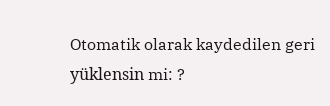Otomatik olarak kaydedilen geri yüklensin mi: ?